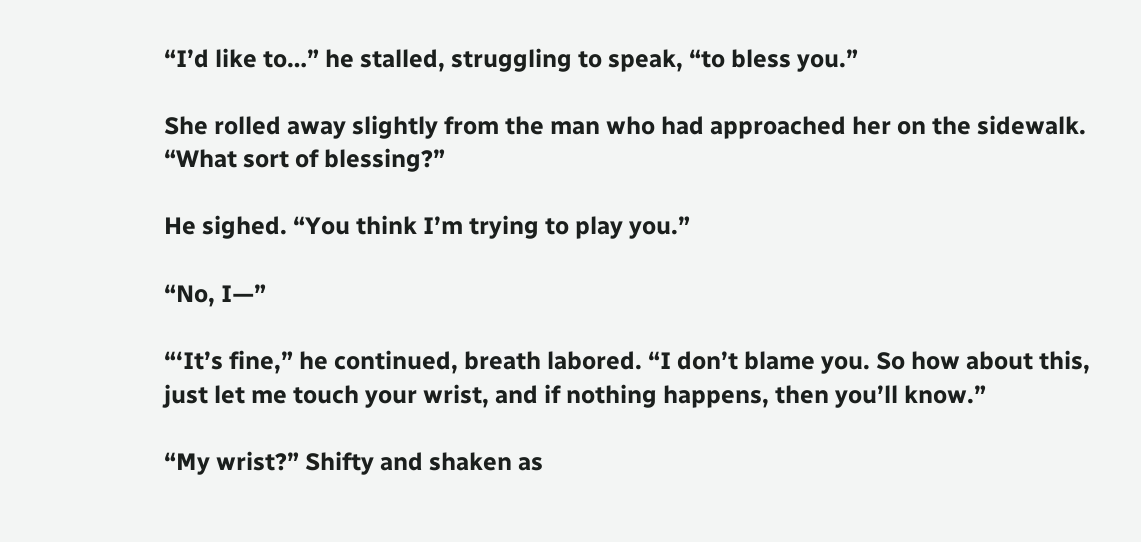“I’d like to…” he stalled, struggling to speak, “to bless you.”

She rolled away slightly from the man who had approached her on the sidewalk. “What sort of blessing?”

He sighed. “You think I’m trying to play you.”

“No, I—”

“‘It’s fine,” he continued, breath labored. “I don’t blame you. So how about this, just let me touch your wrist, and if nothing happens, then you’ll know.”

“My wrist?” Shifty and shaken as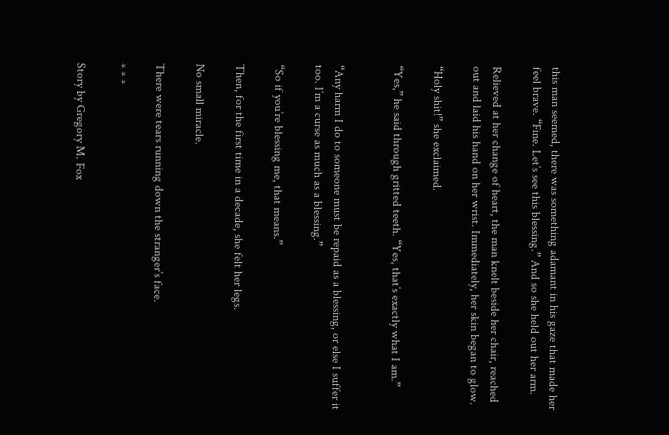this man seemed, there was something adamant in his gaze that made her feel brave. “Fine. Let’s see this blessing.” And so she held out her arm.

Relieved at her change of heart, the man knelt beside her chair, reached out and laid his hand on her wrist. Immediately, her skin began to glow.

“Holy shit!” she exclaimed.

“Yes,” he said through gritted teeth. “Yes, that’s exactly what I am.”


“Any harm I do to someone must be repaid as a blessing, or else I suffer it too. I’m a curse as much as a blessing.”

“So if you’re blessing me, that means.”

Then, for the first time in a decade, she felt her legs.

No small miracle.

There were tears running down the stranger’s face.

* * *

Story by Gregory M. Fox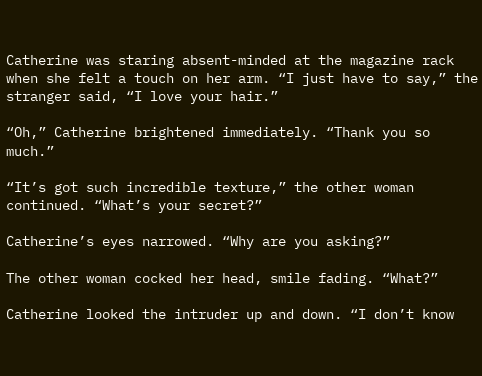Catherine was staring absent-minded at the magazine rack when she felt a touch on her arm. “I just have to say,” the stranger said, “I love your hair.”

“Oh,” Catherine brightened immediately. “Thank you so much.”

“It’s got such incredible texture,” the other woman continued. “What’s your secret?”

Catherine’s eyes narrowed. “Why are you asking?”

The other woman cocked her head, smile fading. “What?”

Catherine looked the intruder up and down. “I don’t know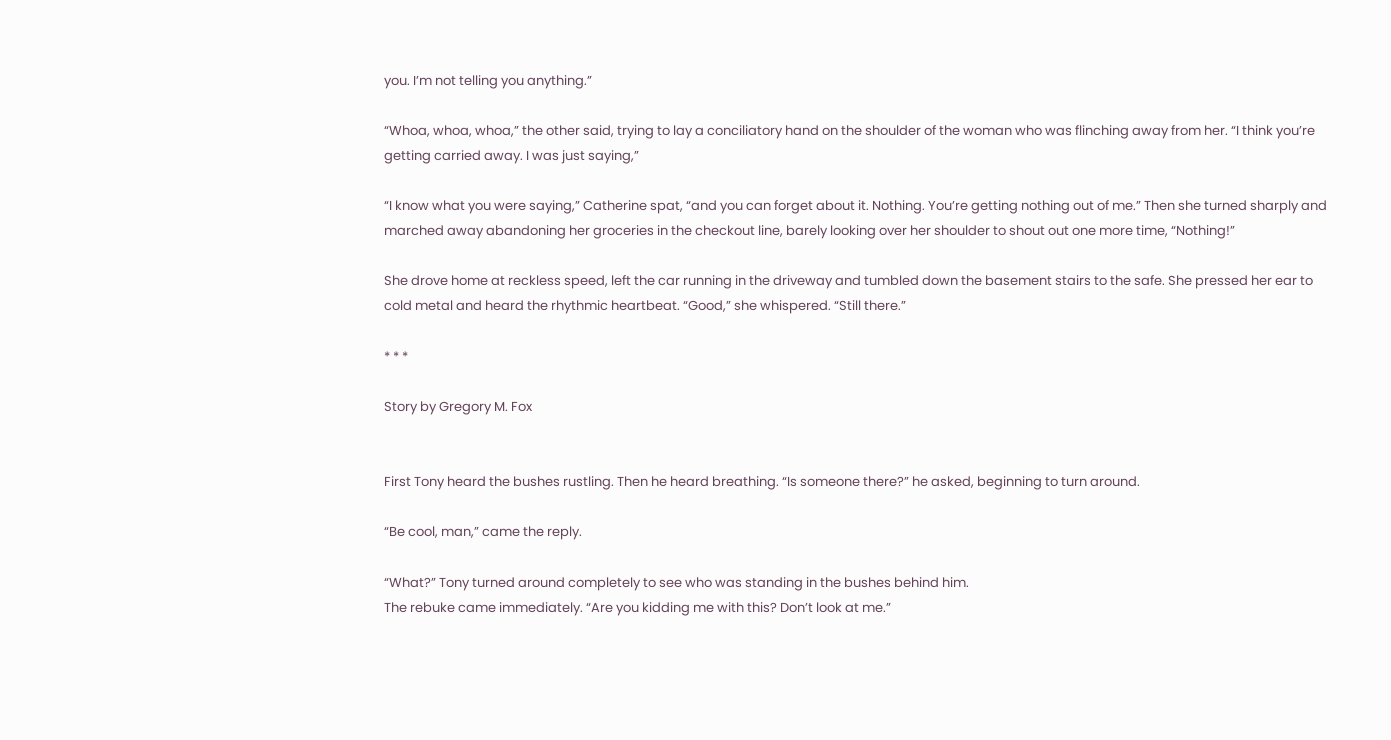you. I’m not telling you anything.”

“Whoa, whoa, whoa,” the other said, trying to lay a conciliatory hand on the shoulder of the woman who was flinching away from her. “I think you’re getting carried away. I was just saying,”

“I know what you were saying,” Catherine spat, “and you can forget about it. Nothing. You’re getting nothing out of me.” Then she turned sharply and marched away abandoning her groceries in the checkout line, barely looking over her shoulder to shout out one more time, “Nothing!”

She drove home at reckless speed, left the car running in the driveway and tumbled down the basement stairs to the safe. She pressed her ear to cold metal and heard the rhythmic heartbeat. “Good,” she whispered. “Still there.”

* * *

Story by Gregory M. Fox


First Tony heard the bushes rustling. Then he heard breathing. “Is someone there?” he asked, beginning to turn around.

“Be cool, man,” came the reply.

“What?” Tony turned around completely to see who was standing in the bushes behind him.
The rebuke came immediately. “Are you kidding me with this? Don’t look at me.”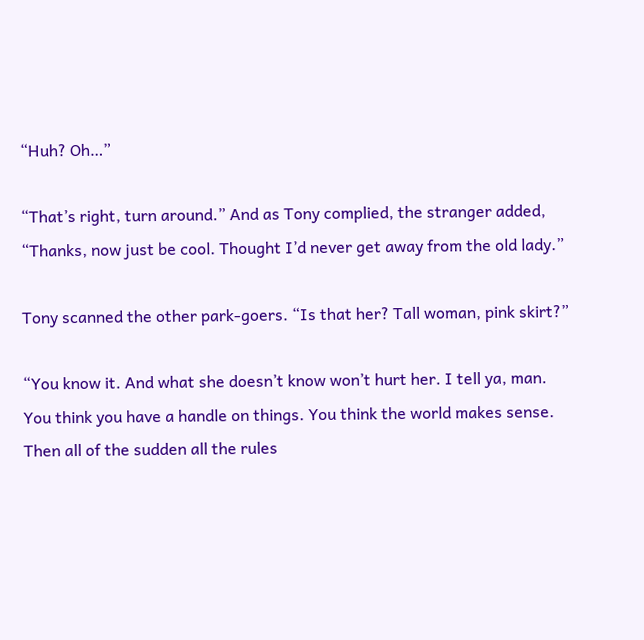“Huh? Oh…”

“That’s right, turn around.” And as Tony complied, the stranger added, “Thanks, now just be cool. Thought I’d never get away from the old lady.”

Tony scanned the other park-goers. “Is that her? Tall woman, pink skirt?”

“You know it. And what she doesn’t know won’t hurt her. I tell ya, man. You think you have a handle on things. You think the world makes sense. Then all of the sudden all the rules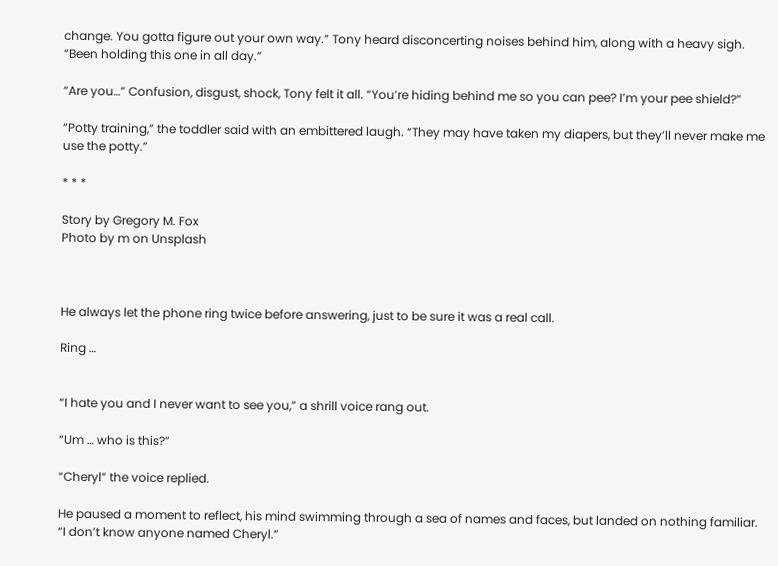change. You gotta figure out your own way.” Tony heard disconcerting noises behind him, along with a heavy sigh. “Been holding this one in all day.”

“Are you…” Confusion, disgust, shock, Tony felt it all. “You’re hiding behind me so you can pee? I’m your pee shield?”

“Potty training,” the toddler said with an embittered laugh. “They may have taken my diapers, but they’ll never make me use the potty.”

* * *

Story by Gregory M. Fox
Photo by m on Unsplash



He always let the phone ring twice before answering, just to be sure it was a real call.

Ring …


“I hate you and I never want to see you,” a shrill voice rang out.

“Um … who is this?”

“Cheryl” the voice replied.

He paused a moment to reflect, his mind swimming through a sea of names and faces, but landed on nothing familiar. “I don’t know anyone named Cheryl.”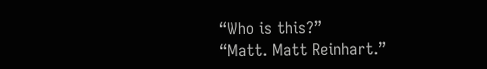“Who is this?”
“Matt. Matt Reinhart.”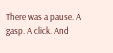There was a pause. A gasp. A click. And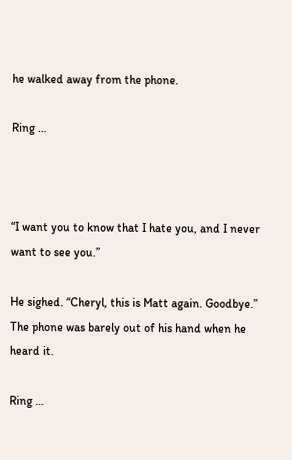he walked away from the phone.

Ring …



“I want you to know that I hate you, and I never want to see you.”

He sighed. “Cheryl, this is Matt again. Goodbye.” The phone was barely out of his hand when he heard it.

Ring …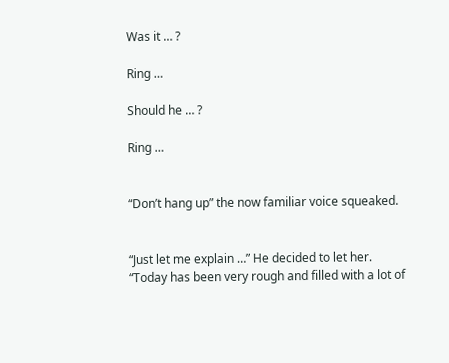Was it … ?

Ring …

Should he … ?

Ring …


“Don’t hang up” the now familiar voice squeaked.


“Just let me explain …” He decided to let her. “Today has been very rough and filled with a lot of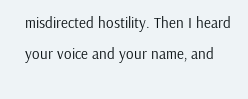misdirected hostility. Then I heard your voice and your name, and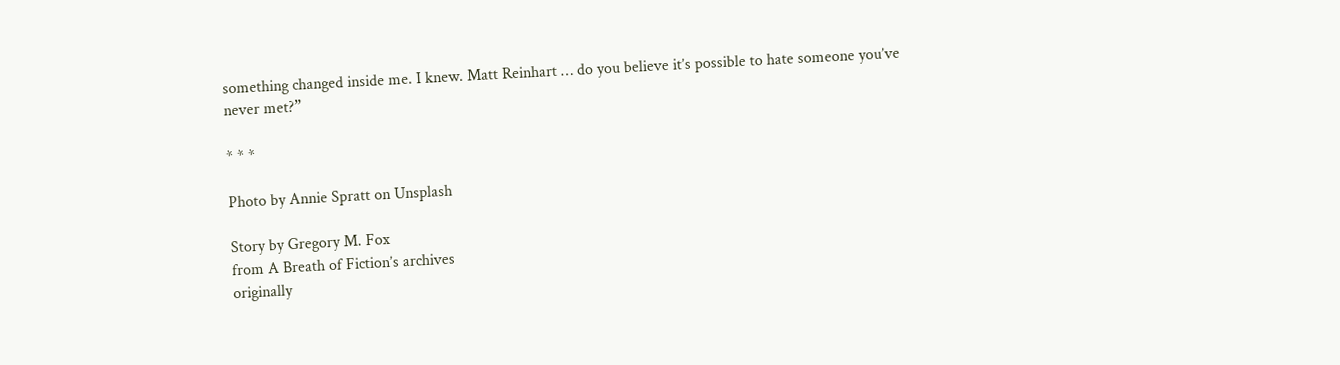something changed inside me. I knew. Matt Reinhart … do you believe it’s possible to hate someone you’ve never met?”

* * *

Photo by Annie Spratt on Unsplash

Story by Gregory M. Fox
from A Breath of Fiction’s archives
originally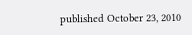published October 23, 2010